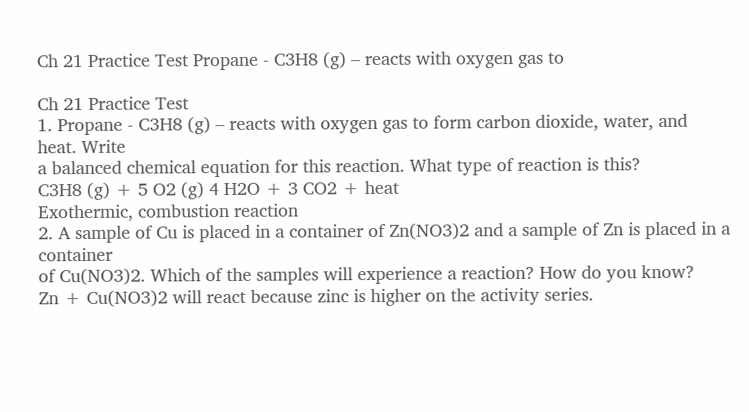Ch 21 Practice Test Propane - C3H8 (g) – reacts with oxygen gas to

Ch 21 Practice Test
1. Propane - C3H8 (g) – reacts with oxygen gas to form carbon dioxide, water, and heat. Write
a balanced chemical equation for this reaction. What type of reaction is this?
C3H8 (g) + 5 O2 (g) 4 H2O + 3 CO2 + heat
Exothermic, combustion reaction
2. A sample of Cu is placed in a container of Zn(NO3)2 and a sample of Zn is placed in a container
of Cu(NO3)2. Which of the samples will experience a reaction? How do you know?
Zn + Cu(NO3)2 will react because zinc is higher on the activity series.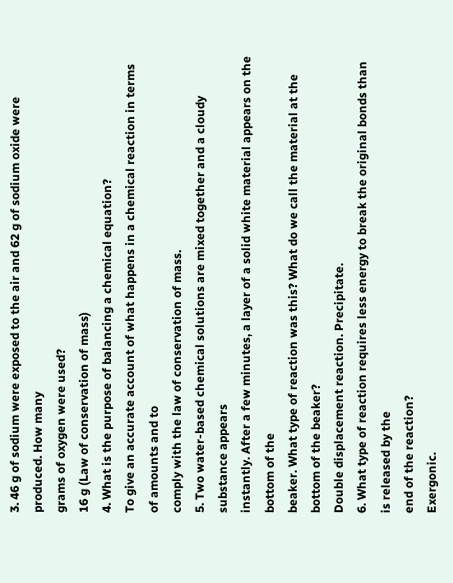3. 46 g of sodium were exposed to the air and 62 g of sodium oxide were produced. How many
grams of oxygen were used?
16 g (Law of conservation of mass)
4. What is the purpose of balancing a chemical equation?
To give an accurate account of what happens in a chemical reaction in terms of amounts and to
comply with the law of conservation of mass.
5. Two water-based chemical solutions are mixed together and a cloudy substance appears
instantly. After a few minutes, a layer of a solid white material appears on the bottom of the
beaker. What type of reaction was this? What do we call the material at the bottom of the beaker?
Double displacement reaction. Precipitate.
6. What type of reaction requires less energy to break the original bonds than is released by the
end of the reaction?
Exergonic.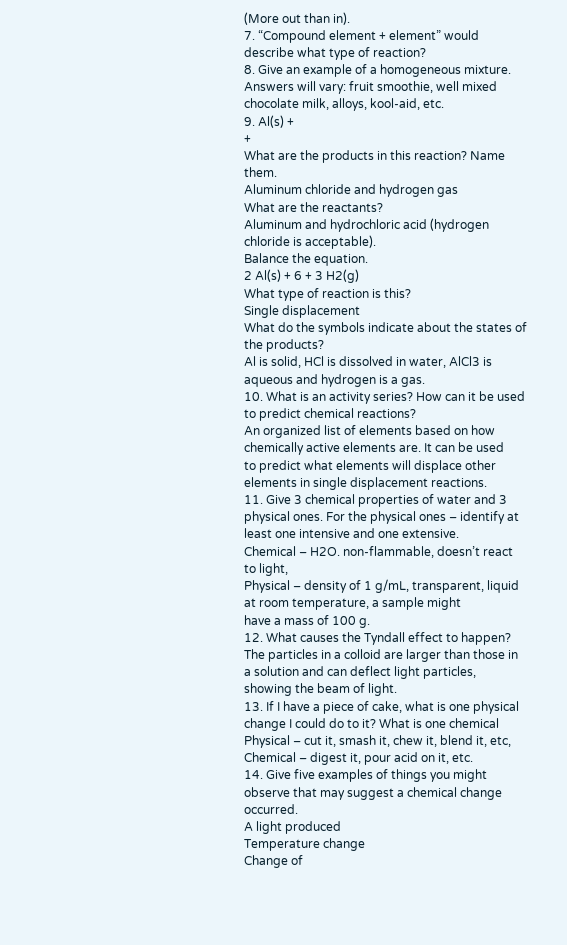(More out than in).
7. “Compound element + element” would describe what type of reaction?
8. Give an example of a homogeneous mixture.
Answers will vary: fruit smoothie, well mixed chocolate milk, alloys, kool-aid, etc.
9. Al(s) +
+
What are the products in this reaction? Name them.
Aluminum chloride and hydrogen gas
What are the reactants?
Aluminum and hydrochloric acid (hydrogen chloride is acceptable).
Balance the equation.
2 Al(s) + 6 + 3 H2(g)
What type of reaction is this?
Single displacement
What do the symbols indicate about the states of the products?
Al is solid, HCl is dissolved in water, AlCl3 is aqueous and hydrogen is a gas.
10. What is an activity series? How can it be used to predict chemical reactions?
An organized list of elements based on how chemically active elements are. It can be used
to predict what elements will displace other elements in single displacement reactions.
11. Give 3 chemical properties of water and 3 physical ones. For the physical ones – identify at
least one intensive and one extensive.
Chemical – H2O. non-flammable, doesn’t react to light,
Physical – density of 1 g/mL, transparent, liquid at room temperature, a sample might
have a mass of 100 g.
12. What causes the Tyndall effect to happen?
The particles in a colloid are larger than those in a solution and can deflect light particles,
showing the beam of light.
13. If I have a piece of cake, what is one physical change I could do to it? What is one chemical
Physical – cut it, smash it, chew it, blend it, etc,
Chemical – digest it, pour acid on it, etc.
14. Give five examples of things you might observe that may suggest a chemical change occurred.
A light produced
Temperature change
Change of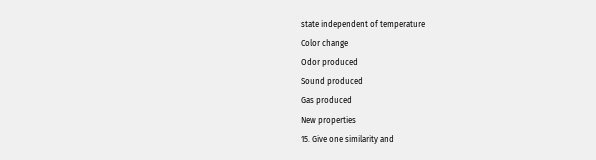state independent of temperature
Color change
Odor produced
Sound produced
Gas produced
New properties
15. Give one similarity and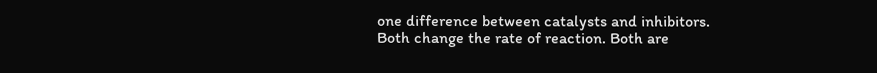one difference between catalysts and inhibitors.
Both change the rate of reaction. Both are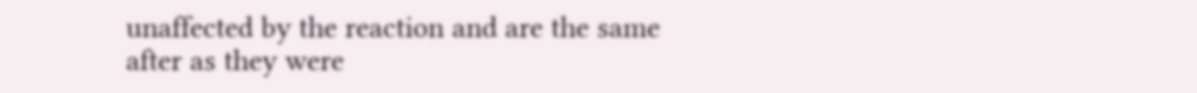unaffected by the reaction and are the same
after as they were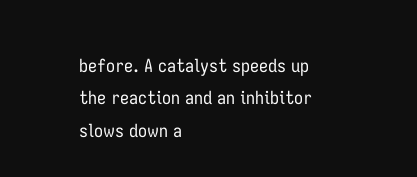before. A catalyst speeds up the reaction and an inhibitor slows down a